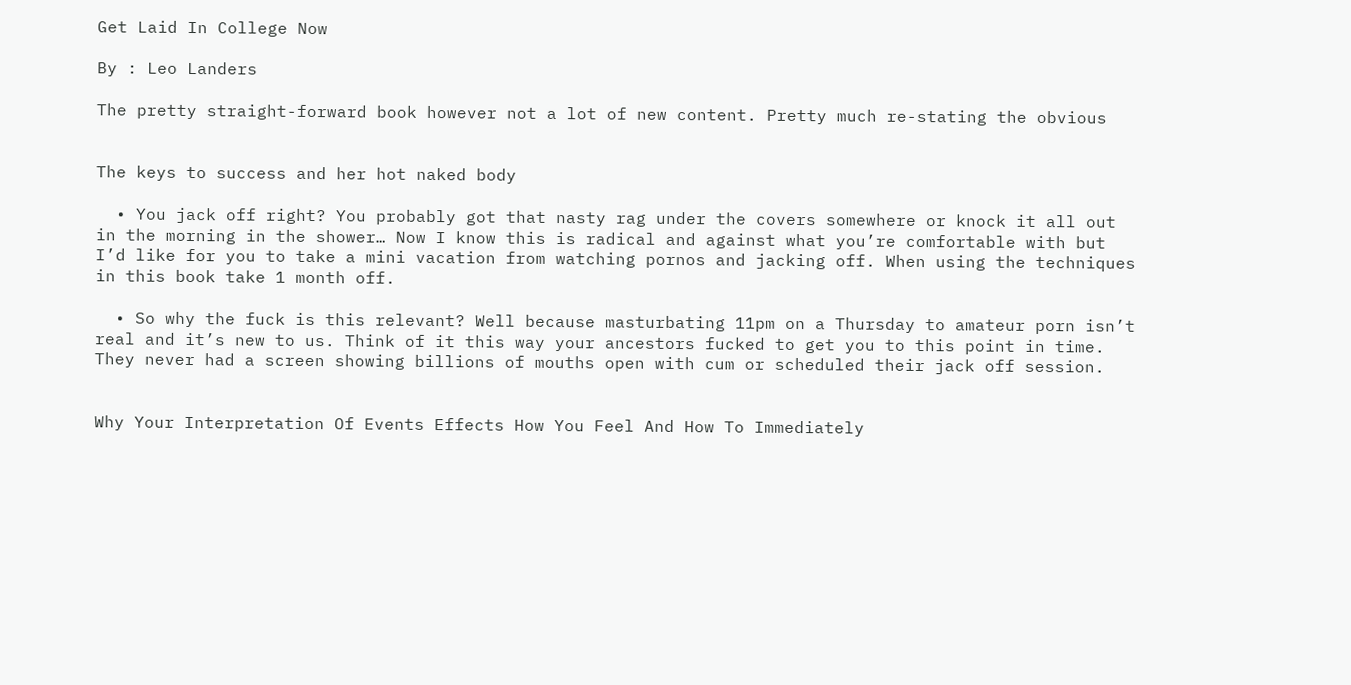Get Laid In College Now

By : Leo Landers

The pretty straight-forward book however not a lot of new content. Pretty much re-stating the obvious


The keys to success and her hot naked body

  • You jack off right? You probably got that nasty rag under the covers somewhere or knock it all out in the morning in the shower… Now I know this is radical and against what you’re comfortable with but I’d like for you to take a mini vacation from watching pornos and jacking off. When using the techniques in this book take 1 month off.

  • So why the fuck is this relevant? Well because masturbating 11pm on a Thursday to amateur porn isn’t real and it’s new to us. Think of it this way your ancestors fucked to get you to this point in time. They never had a screen showing billions of mouths open with cum or scheduled their jack off session.


Why Your Interpretation Of Events Effects How You Feel And How To Immediately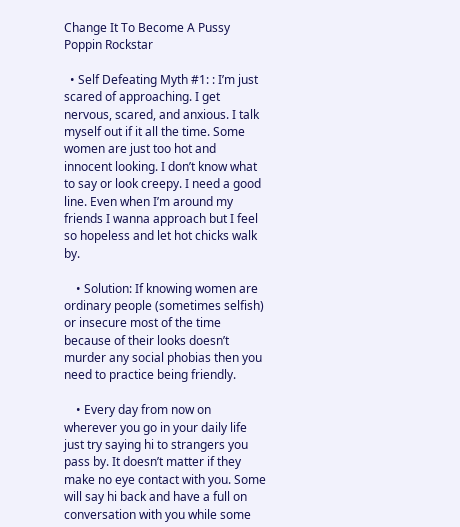Change It To Become A Pussy Poppin Rockstar

  • Self Defeating Myth #1: : I’m just scared of approaching. I get nervous, scared, and anxious. I talk myself out if it all the time. Some women are just too hot and innocent looking. I don’t know what to say or look creepy. I need a good line. Even when I’m around my friends I wanna approach but I feel so hopeless and let hot chicks walk by.

    • Solution: If knowing women are ordinary people (sometimes selfish) or insecure most of the time because of their looks doesn’t murder any social phobias then you need to practice being friendly.

    • Every day from now on wherever you go in your daily life just try saying hi to strangers you pass by. It doesn’t matter if they make no eye contact with you. Some will say hi back and have a full on conversation with you while some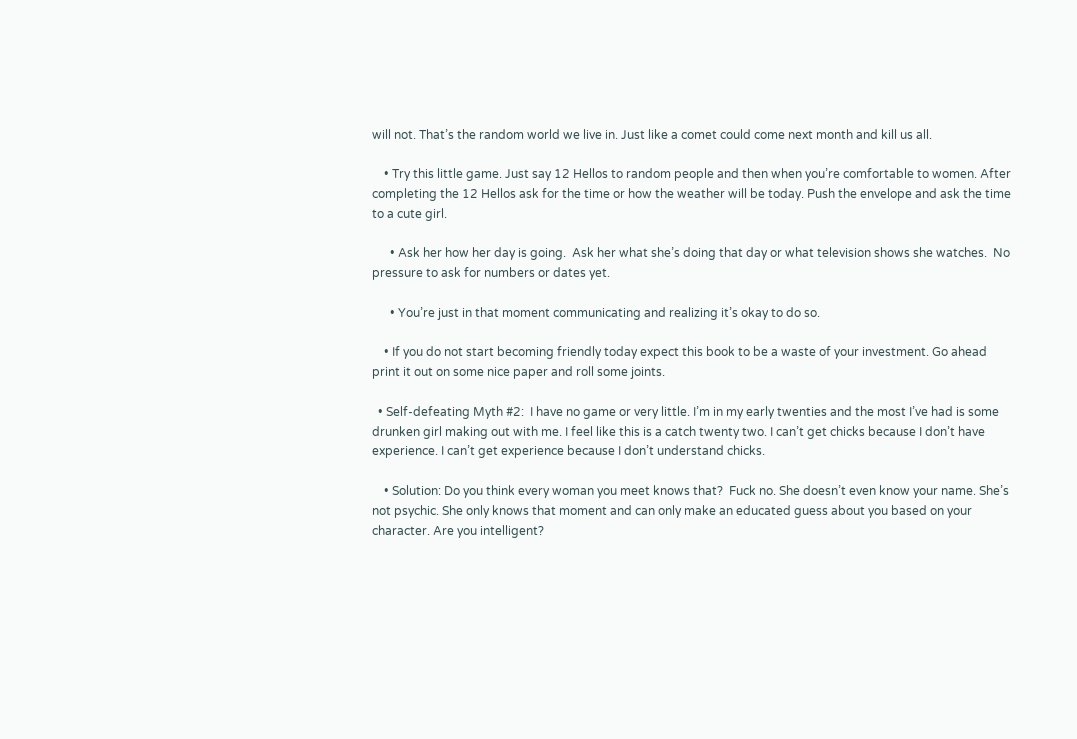will not. That’s the random world we live in. Just like a comet could come next month and kill us all.

    • Try this little game. Just say 12 Hellos to random people and then when you’re comfortable to women. After completing the 12 Hellos ask for the time or how the weather will be today. Push the envelope and ask the time to a cute girl.

      • Ask her how her day is going.  Ask her what she’s doing that day or what television shows she watches.  No pressure to ask for numbers or dates yet.

      • You’re just in that moment communicating and realizing it’s okay to do so.

    • If you do not start becoming friendly today expect this book to be a waste of your investment. Go ahead print it out on some nice paper and roll some joints.

  • Self-defeating Myth #2:  I have no game or very little. I’m in my early twenties and the most I’ve had is some drunken girl making out with me. I feel like this is a catch twenty two. I can’t get chicks because I don’t have experience. I can’t get experience because I don’t understand chicks.

    • Solution: Do you think every woman you meet knows that?  Fuck no. She doesn’t even know your name. She’s not psychic. She only knows that moment and can only make an educated guess about you based on your character. Are you intelligent?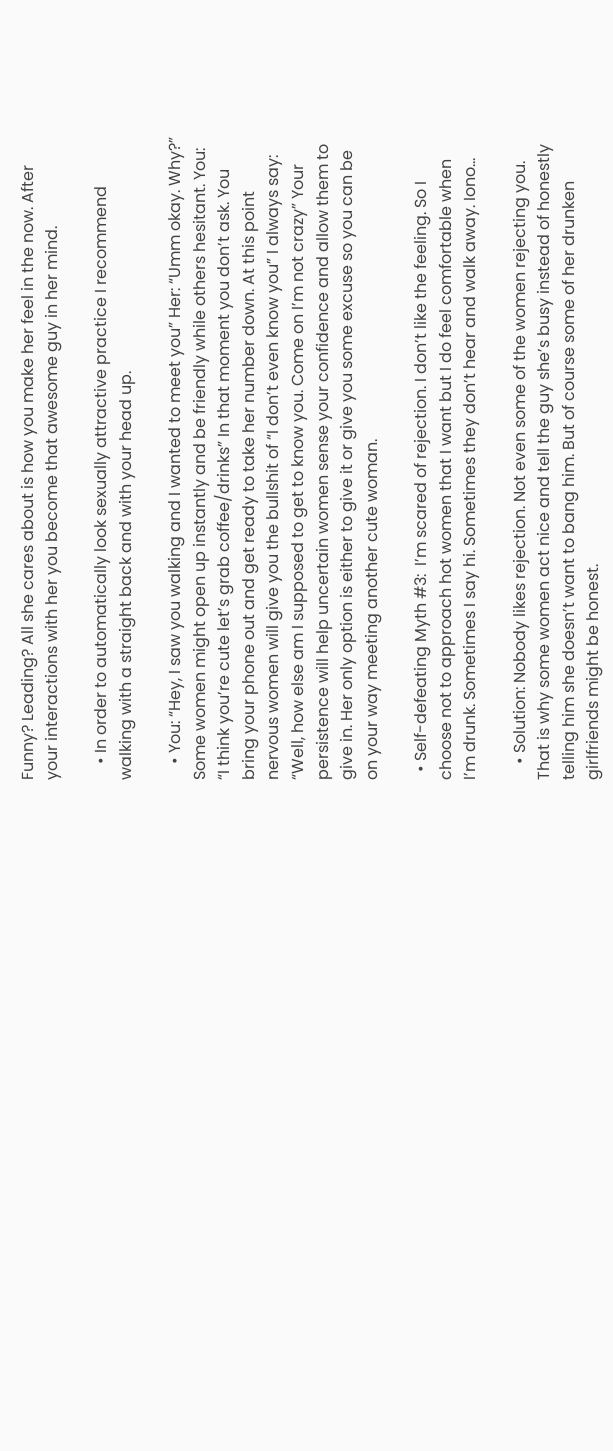Funny? Leading? All she cares about is how you make her feel in the now. After your interactions with her you become that awesome guy in her mind.

    • In order to automatically look sexually attractive practice I recommend walking with a straight back and with your head up.

    • You: “Hey, I saw you walking and I wanted to meet you” Her: “Umm okay. Why?” Some women might open up instantly and be friendly while others hesitant. You: “I think you’re cute let’s grab coffee/drinks” In that moment you don’t ask. You bring your phone out and get ready to take her number down. At this point nervous women will give you the bullshit of “I don’t even know you” I always say: “Well, how else am I supposed to get to know you. Come on I’m not crazy” Your persistence will help uncertain women sense your confidence and allow them to give in. Her only option is either to give it or give you some excuse so you can be on your way meeting another cute woman.

  • Self-defeating Myth #3:  I’m scared of rejection. I don’t like the feeling. So I choose not to approach hot women that I want but I do feel comfortable when I’m drunk. Sometimes I say hi. Sometimes they don’t hear and walk away. Iono…

    • Solution: Nobody likes rejection. Not even some of the women rejecting you. That is why some women act nice and tell the guy she’s busy instead of honestly telling him she doesn’t want to bang him. But of course some of her drunken girlfriends might be honest.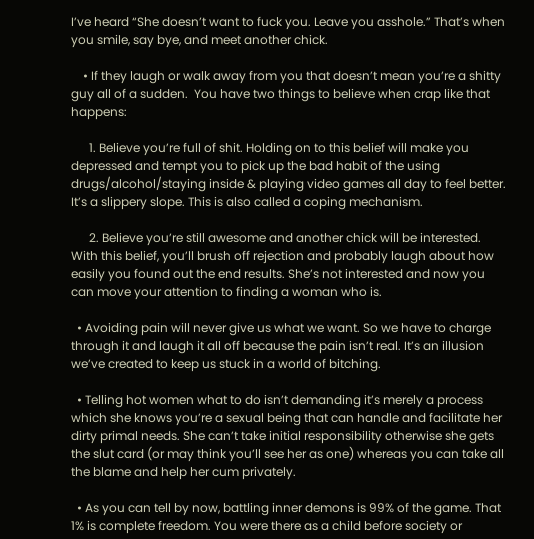I’ve heard “She doesn’t want to fuck you. Leave you asshole.” That’s when you smile, say bye, and meet another chick.

    • If they laugh or walk away from you that doesn’t mean you’re a shitty guy all of a sudden.  You have two things to believe when crap like that happens:

      1. Believe you’re full of shit. Holding on to this belief will make you depressed and tempt you to pick up the bad habit of the using drugs/alcohol/staying inside & playing video games all day to feel better. It’s a slippery slope. This is also called a coping mechanism.

      2. Believe you’re still awesome and another chick will be interested. With this belief, you’ll brush off rejection and probably laugh about how easily you found out the end results. She’s not interested and now you can move your attention to finding a woman who is.

  • Avoiding pain will never give us what we want. So we have to charge through it and laugh it all off because the pain isn’t real. It’s an illusion we’ve created to keep us stuck in a world of bitching.

  • Telling hot women what to do isn’t demanding it’s merely a process which she knows you’re a sexual being that can handle and facilitate her dirty primal needs. She can’t take initial responsibility otherwise she gets the slut card (or may think you’ll see her as one) whereas you can take all the blame and help her cum privately.

  • As you can tell by now, battling inner demons is 99% of the game. That 1% is complete freedom. You were there as a child before society or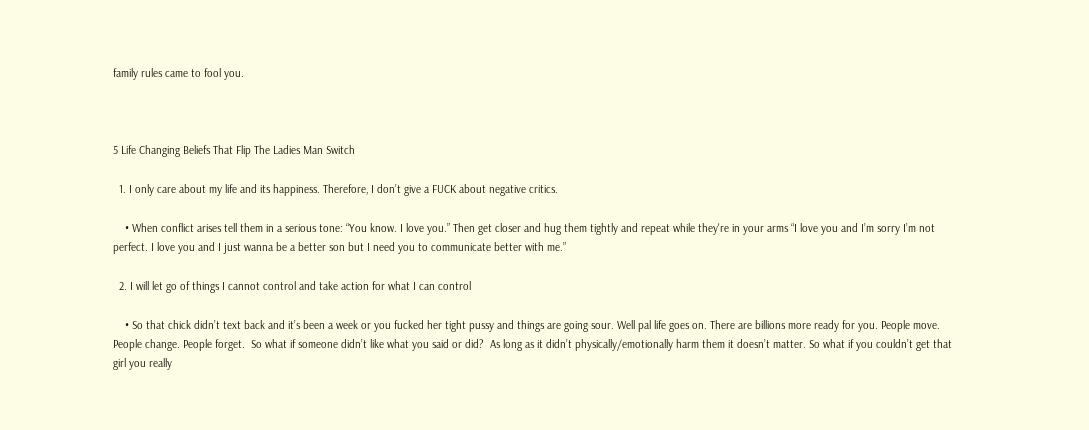family rules came to fool you.



5 Life Changing Beliefs That Flip The Ladies Man Switch

  1. I only care about my life and its happiness. Therefore, I don’t give a FUCK about negative critics.

    • When conflict arises tell them in a serious tone: “You know. I love you.” Then get closer and hug them tightly and repeat while they're in your arms “I love you and I’m sorry I’m not perfect. I love you and I just wanna be a better son but I need you to communicate better with me.”

  2. I will let go of things I cannot control and take action for what I can control

    • So that chick didn’t text back and it’s been a week or you fucked her tight pussy and things are going sour. Well pal life goes on. There are billions more ready for you. People move. People change. People forget.  So what if someone didn’t like what you said or did?  As long as it didn’t physically/emotionally harm them it doesn’t matter. So what if you couldn’t get that girl you really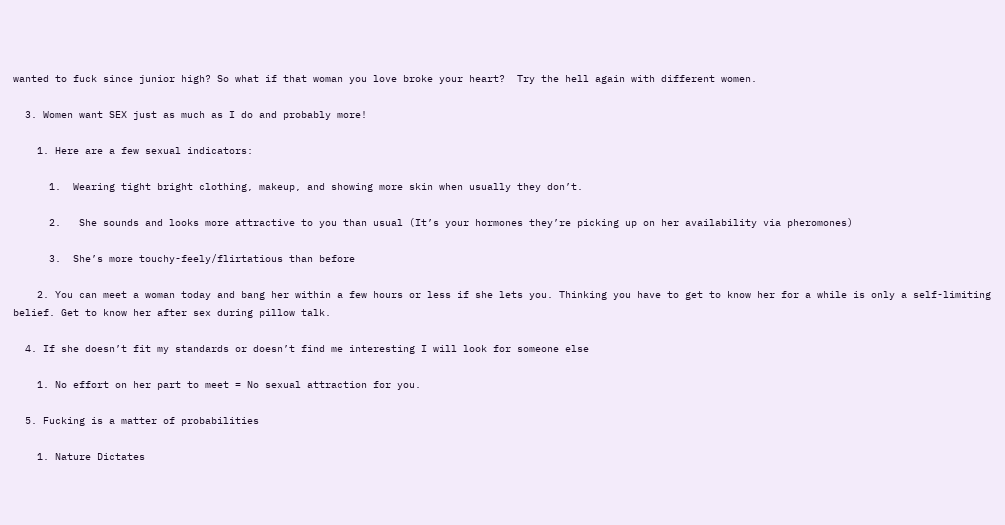wanted to fuck since junior high? So what if that woman you love broke your heart?  Try the hell again with different women.

  3. Women want SEX just as much as I do and probably more!

    1. Here are a few sexual indicators:

      1.  Wearing tight bright clothing, makeup, and showing more skin when usually they don’t.

      2.   She sounds and looks more attractive to you than usual (It’s your hormones they’re picking up on her availability via pheromones)

      3.  She’s more touchy-feely/flirtatious than before

    2. You can meet a woman today and bang her within a few hours or less if she lets you. Thinking you have to get to know her for a while is only a self-limiting belief. Get to know her after sex during pillow talk.

  4. If she doesn’t fit my standards or doesn’t find me interesting I will look for someone else

    1. No effort on her part to meet = No sexual attraction for you.

  5. Fucking is a matter of probabilities

    1. Nature Dictates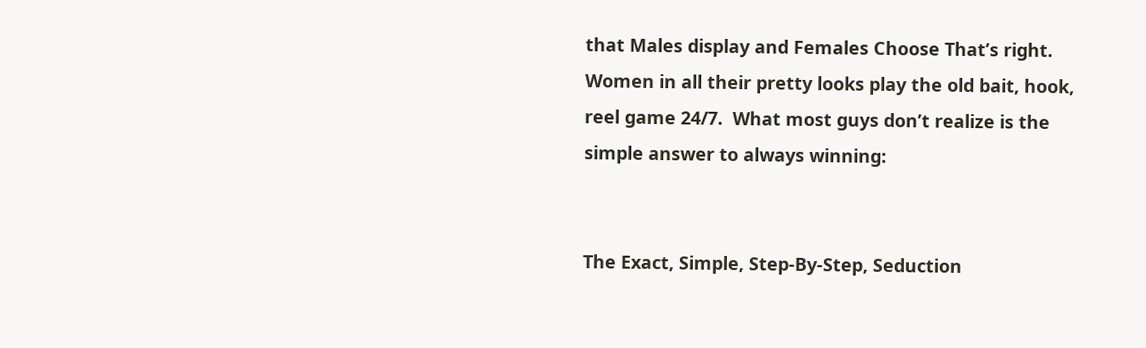that Males display and Females Choose That’s right. Women in all their pretty looks play the old bait, hook, reel game 24/7.  What most guys don’t realize is the simple answer to always winning:


The Exact, Simple, Step-By-Step, Seduction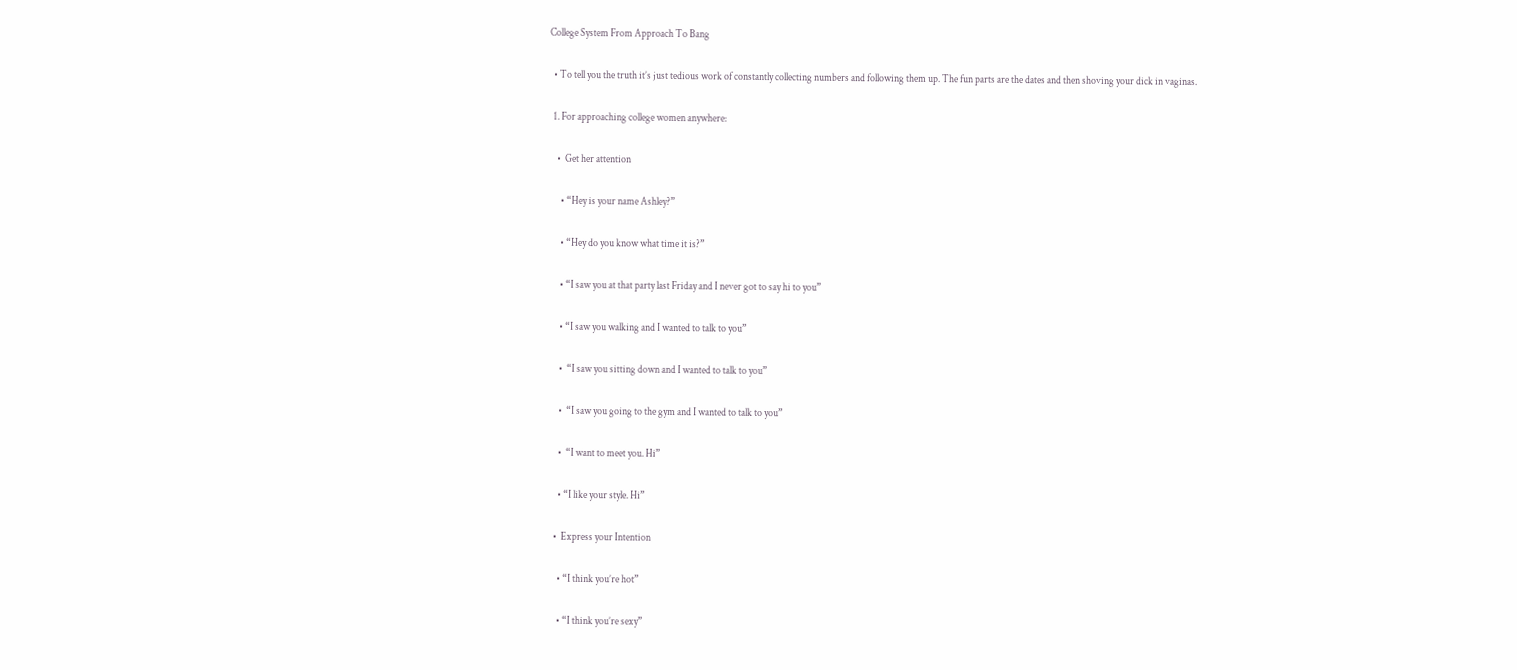College System From Approach To Bang

  • To tell you the truth it’s just tedious work of constantly collecting numbers and following them up. The fun parts are the dates and then shoving your dick in vaginas.

  1. For approaching college women anywhere:

    •  Get her attention

      • “Hey is your name Ashley?”

      • “Hey do you know what time it is?”

      • “I saw you at that party last Friday and I never got to say hi to you”

      • “I saw you walking and I wanted to talk to you”

      •  “I saw you sitting down and I wanted to talk to you”

      •  “I saw you going to the gym and I wanted to talk to you”

      •  “I want to meet you. Hi”

      • “I like your style. Hi”

    •  Express your Intention

      • “I think you’re hot”

      • “I think you’re sexy”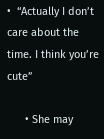•  “Actually I don’t care about the time. I think you’re cute”

      • She may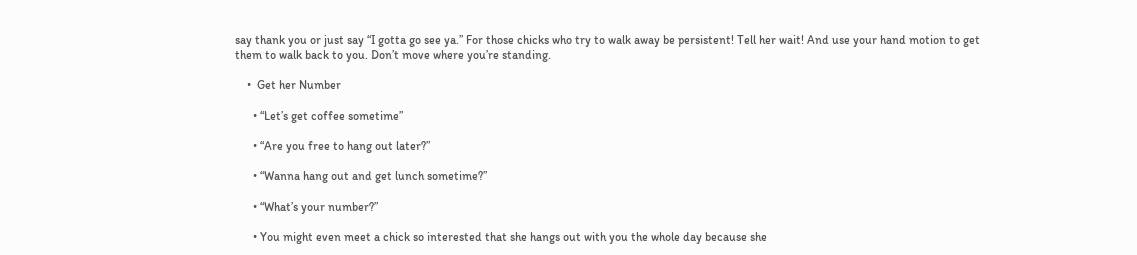say thank you or just say “I gotta go see ya.” For those chicks who try to walk away be persistent! Tell her wait! And use your hand motion to get them to walk back to you. Don’t move where you’re standing.

    •  Get her Number

      • “Let’s get coffee sometime”

      • “Are you free to hang out later?”

      • “Wanna hang out and get lunch sometime?”

      • “What’s your number?”

      • You might even meet a chick so interested that she hangs out with you the whole day because she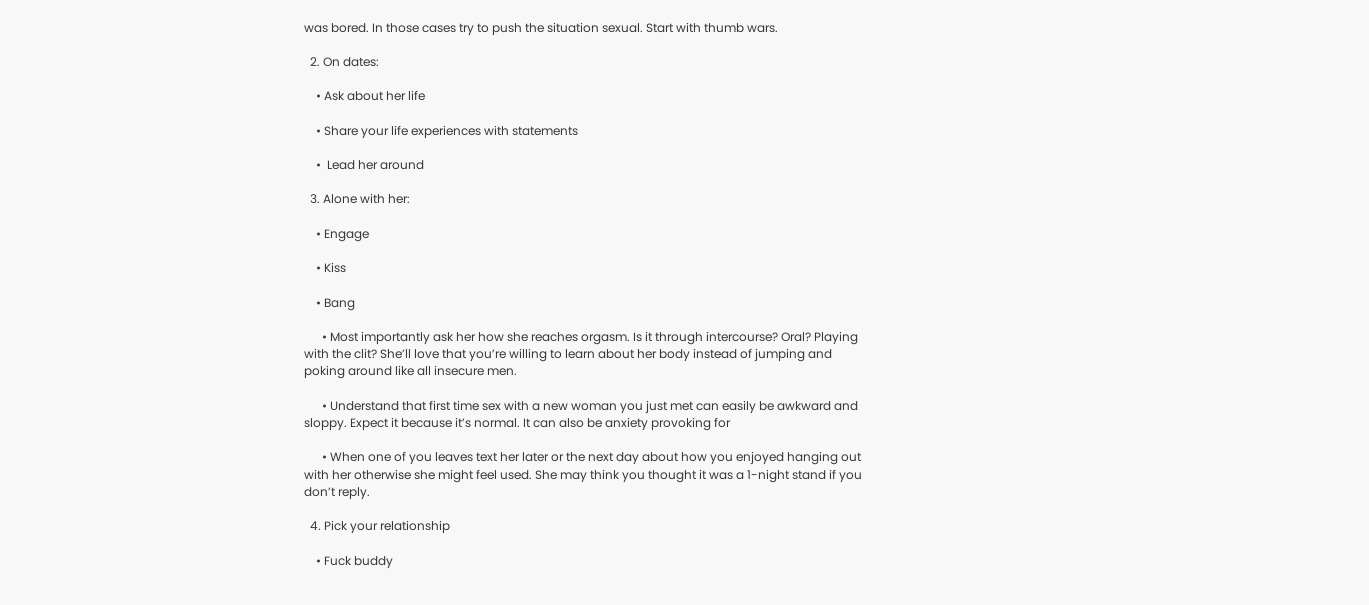was bored. In those cases try to push the situation sexual. Start with thumb wars.

  2. On dates:

    • Ask about her life

    • Share your life experiences with statements

    •  Lead her around

  3. Alone with her:

    • Engage

    • Kiss

    • Bang

      • Most importantly ask her how she reaches orgasm. Is it through intercourse? Oral? Playing with the clit? She’ll love that you’re willing to learn about her body instead of jumping and poking around like all insecure men.

      • Understand that first time sex with a new woman you just met can easily be awkward and sloppy. Expect it because it’s normal. It can also be anxiety provoking for

      • When one of you leaves text her later or the next day about how you enjoyed hanging out with her otherwise she might feel used. She may think you thought it was a 1-night stand if you don’t reply.

  4. Pick your relationship

    • Fuck buddy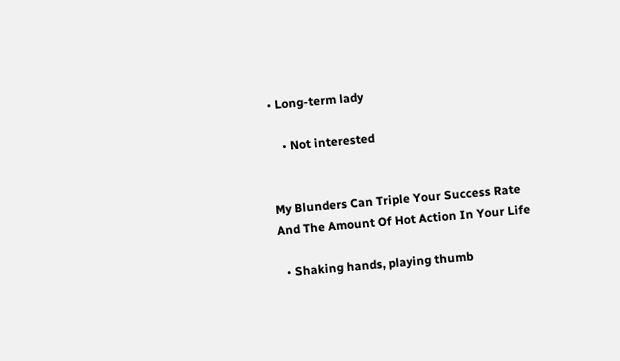• Long-term lady

    • Not interested


My Blunders Can Triple Your Success Rate And The Amount Of Hot Action In Your Life

  • Shaking hands, playing thumb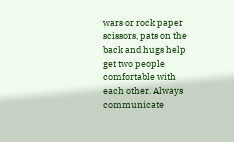wars or rock paper scissors, pats on the back and hugs help get two people comfortable with each other. Always communicate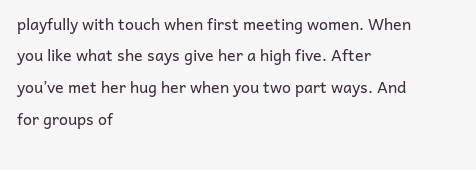playfully with touch when first meeting women. When you like what she says give her a high five. After you’ve met her hug her when you two part ways. And for groups of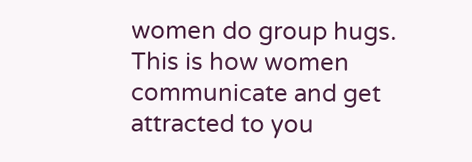women do group hugs. This is how women communicate and get attracted to you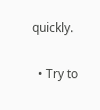quickly.

  • Try to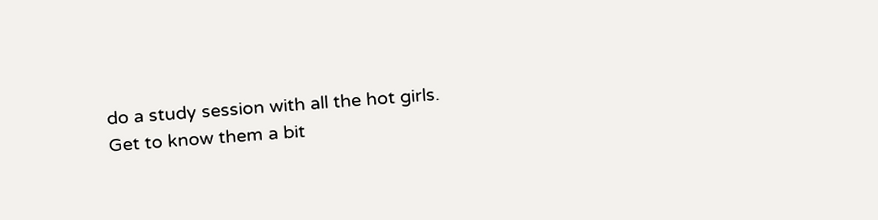do a study session with all the hot girls. Get to know them a bit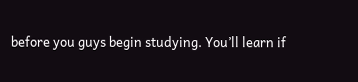before you guys begin studying. You’ll learn if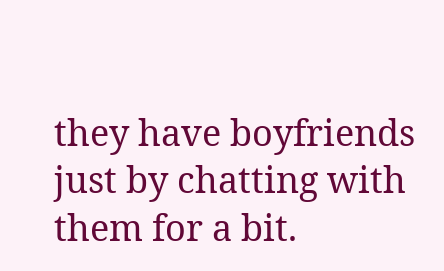they have boyfriends just by chatting with them for a bit.